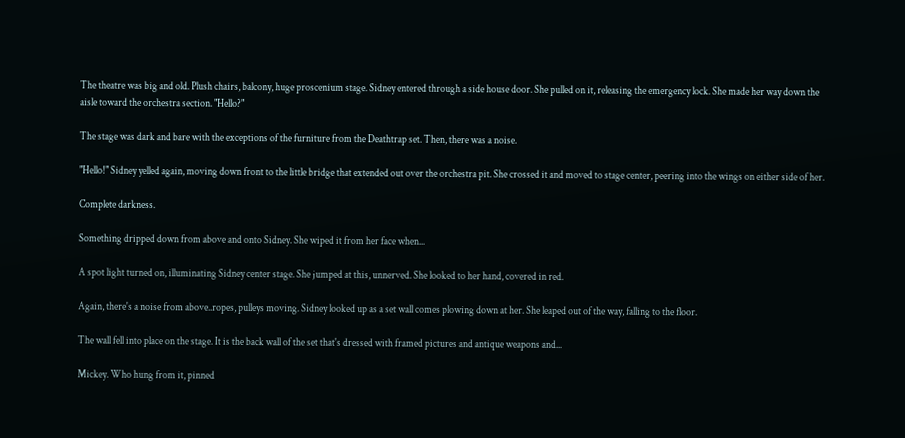The theatre was big and old. Plush chairs, balcony, huge proscenium stage. Sidney entered through a side house door. She pulled on it, releasing the emergency lock. She made her way down the aisle toward the orchestra section. "Hello?"

The stage was dark and bare with the exceptions of the furniture from the Deathtrap set. Then, there was a noise.

"Hello!" Sidney yelled again, moving down front to the little bridge that extended out over the orchestra pit. She crossed it and moved to stage center, peering into the wings on either side of her.

Complete darkness.

Something dripped down from above and onto Sidney. She wiped it from her face when...

A spot light turned on, illuminating Sidney center stage. She jumped at this, unnerved. She looked to her hand, covered in red.

Again, there's a noise from above..ropes, pulleys moving. Sidney looked up as a set wall comes plowing down at her. She leaped out of the way, falling to the floor.

The wall fell into place on the stage. It is the back wall of the set that's dressed with framed pictures and antique weapons and...

Mickey. Who hung from it, pinned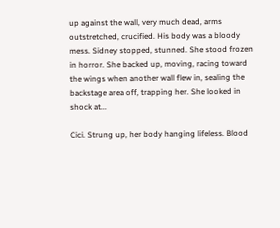up against the wall, very much dead, arms outstretched, crucified. His body was a bloody mess. Sidney stopped, stunned. She stood frozen in horror. She backed up, moving, racing toward the wings when another wall flew in, sealing the backstage area off, trapping her. She looked in shock at...

Cici. Strung up, her body hanging lifeless. Blood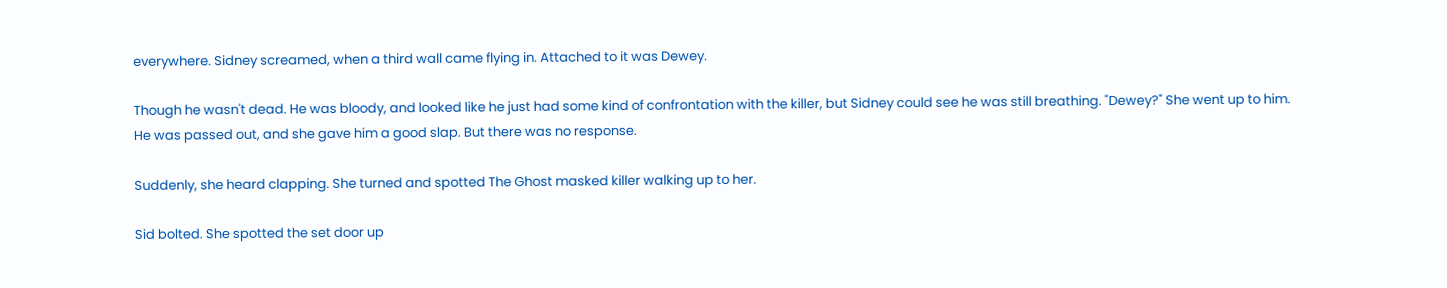everywhere. Sidney screamed, when a third wall came flying in. Attached to it was Dewey.

Though he wasn't dead. He was bloody, and looked like he just had some kind of confrontation with the killer, but Sidney could see he was still breathing. "Dewey?" She went up to him. He was passed out, and she gave him a good slap. But there was no response.

Suddenly, she heard clapping. She turned and spotted The Ghost masked killer walking up to her.

Sid bolted. She spotted the set door up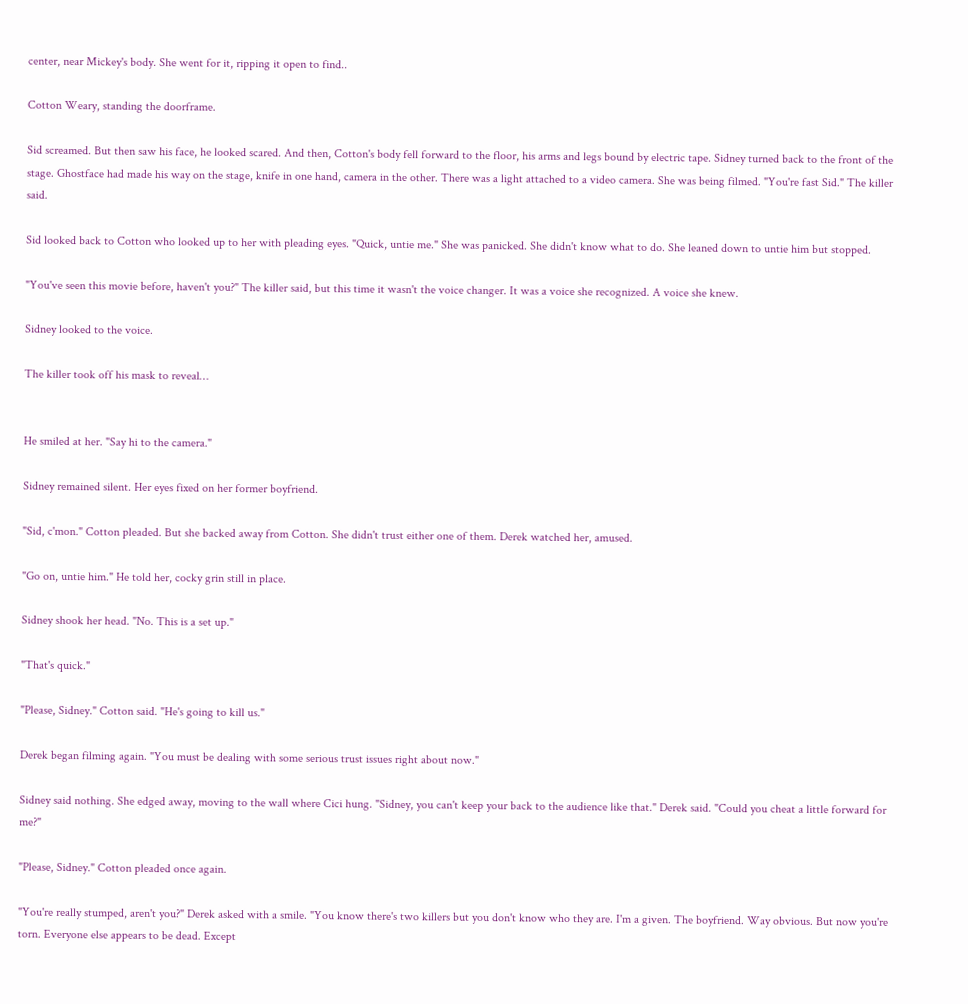center, near Mickey's body. She went for it, ripping it open to find..

Cotton Weary, standing the doorframe.

Sid screamed. But then saw his face, he looked scared. And then, Cotton's body fell forward to the floor, his arms and legs bound by electric tape. Sidney turned back to the front of the stage. Ghostface had made his way on the stage, knife in one hand, camera in the other. There was a light attached to a video camera. She was being filmed. "You're fast Sid." The killer said.

Sid looked back to Cotton who looked up to her with pleading eyes. "Quick, untie me." She was panicked. She didn't know what to do. She leaned down to untie him but stopped.

"You've seen this movie before, haven't you?" The killer said, but this time it wasn't the voice changer. It was a voice she recognized. A voice she knew.

Sidney looked to the voice.

The killer took off his mask to reveal…


He smiled at her. "Say hi to the camera."

Sidney remained silent. Her eyes fixed on her former boyfriend.

"Sid, c'mon." Cotton pleaded. But she backed away from Cotton. She didn't trust either one of them. Derek watched her, amused.

"Go on, untie him." He told her, cocky grin still in place.

Sidney shook her head. "No. This is a set up."

"That's quick."

"Please, Sidney." Cotton said. "He's going to kill us."

Derek began filming again. "You must be dealing with some serious trust issues right about now."

Sidney said nothing. She edged away, moving to the wall where Cici hung. "Sidney, you can't keep your back to the audience like that." Derek said. "Could you cheat a little forward for me?"

"Please, Sidney." Cotton pleaded once again.

"You're really stumped, aren't you?" Derek asked with a smile. "You know there's two killers but you don't know who they are. I'm a given. The boyfriend. Way obvious. But now you're torn. Everyone else appears to be dead. Except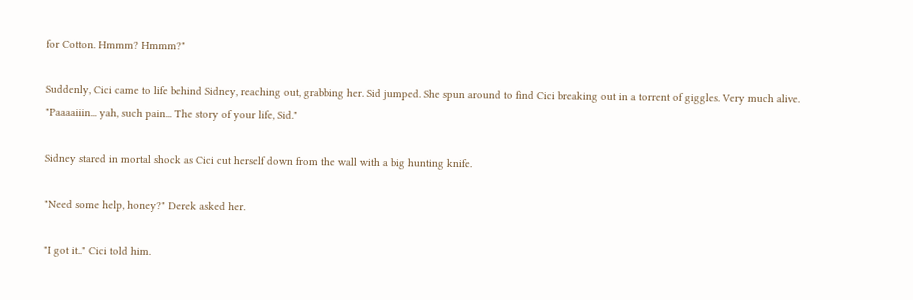for Cotton. Hmmm? Hmmm?"

Suddenly, Cici came to life behind Sidney, reaching out, grabbing her. Sid jumped. She spun around to find Cici breaking out in a torrent of giggles. Very much alive. "Paaaaiiin... yah, such pain... The story of your life, Sid."

Sidney stared in mortal shock as Cici cut herself down from the wall with a big hunting knife.

"Need some help, honey?" Derek asked her.

"I got it.." Cici told him.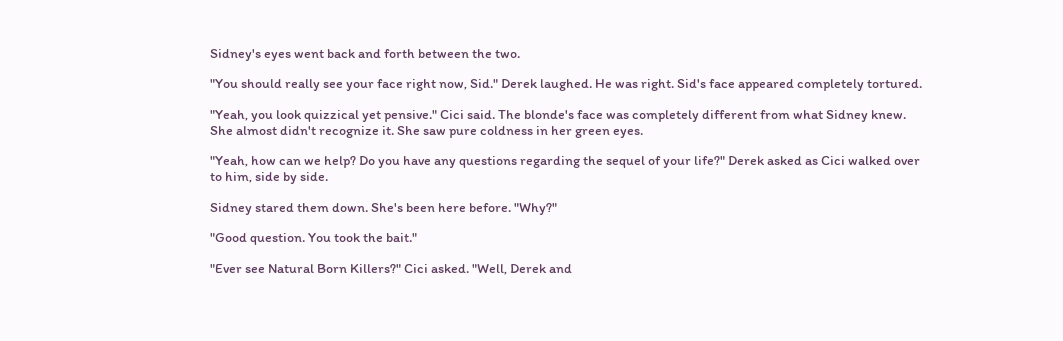Sidney's eyes went back and forth between the two.

"You should really see your face right now, Sid." Derek laughed. He was right. Sid's face appeared completely tortured.

"Yeah, you look quizzical yet pensive." Cici said. The blonde's face was completely different from what Sidney knew. She almost didn't recognize it. She saw pure coldness in her green eyes.

"Yeah, how can we help? Do you have any questions regarding the sequel of your life?" Derek asked as Cici walked over to him, side by side.

Sidney stared them down. She's been here before. "Why?"

"Good question. You took the bait."

"Ever see Natural Born Killers?" Cici asked. "Well, Derek and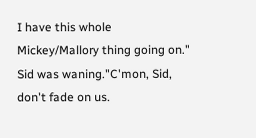I have this whole Mickey/Mallory thing going on." Sid was waning."C'mon, Sid, don't fade on us.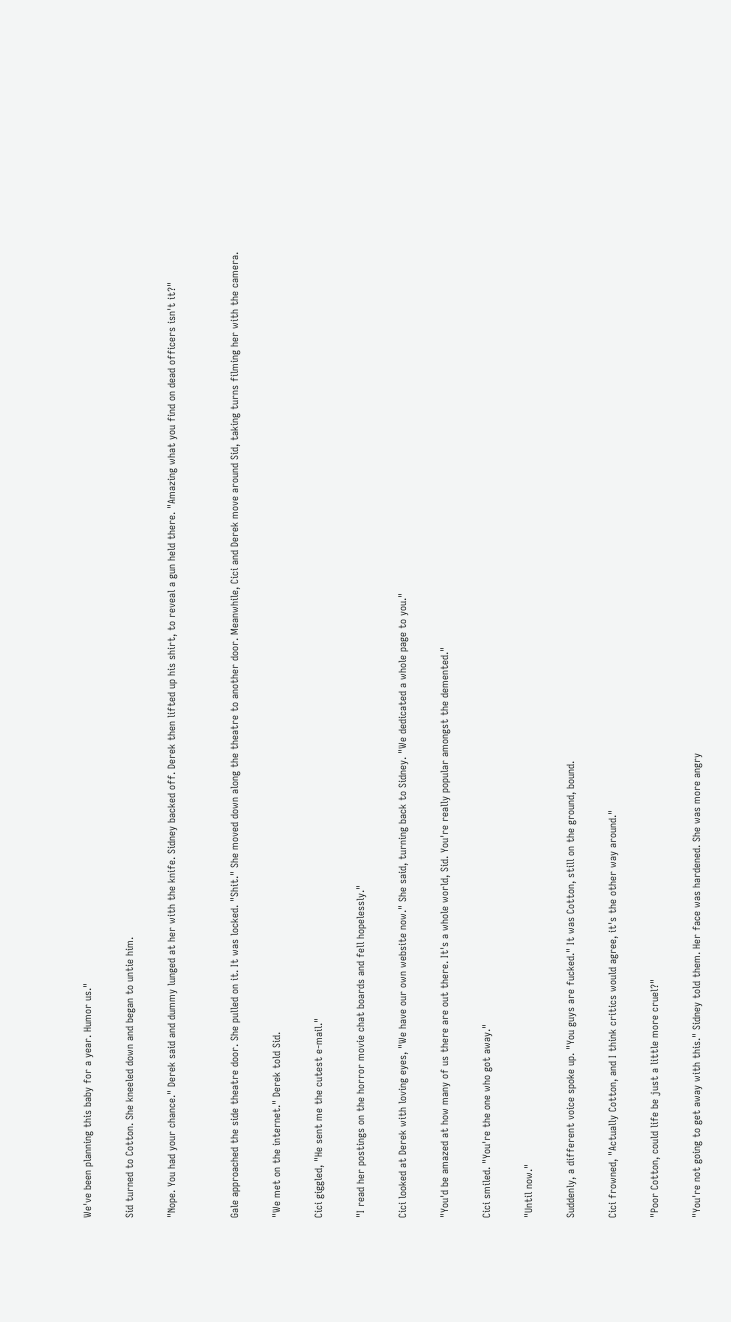We've been planning this baby for a year. Humor us."

Sid turned to Cotton. She kneeled down and began to untie him.

"Nope. You had your chance." Derek said and dummy lunged at her with the knife. Sidney backed off. Derek then lifted up his shirt, to reveal a gun held there. "Amazing what you find on dead officers isn't it?"


Gale approached the side theatre door. She pulled on it. It was locked. "Shit." She moved down along the theatre to another door. Meanwhile, Cici and Derek move around Sid, taking turns filming her with the camera.

"We met on the internet." Derek told Sid.

Cici giggled, "He sent me the cutest e-mail."

"I read her postings on the horror movie chat boards and fell hopelessly."

Cici looked at Derek with loving eyes, "We have our own website now." She said, turning back to Sidney. "We dedicated a whole page to you."

"You'd be amazed at how many of us there are out there. It's a whole world, Sid. You're really popular amongst the demented."

Cici smiled. "You're the one who got away."

"Until now."

Suddenly, a different voice spoke up. "You guys are fucked." It was Cotton, still on the ground, bound.

Cici frowned, "Actually Cotton, and I think critics would agree, it's the other way around."

"Poor Cotton, could life be just a little more cruel?"

"You're not going to get away with this." Sidney told them. Her face was hardened. She was more angry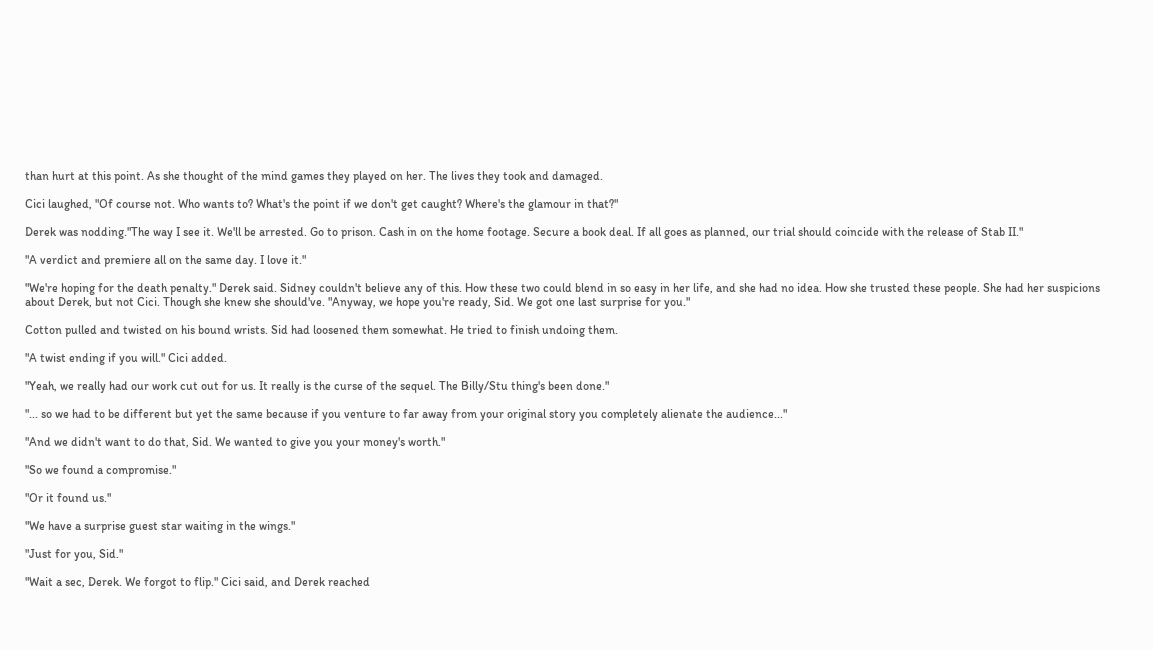than hurt at this point. As she thought of the mind games they played on her. The lives they took and damaged.

Cici laughed, "Of course not. Who wants to? What's the point if we don't get caught? Where's the glamour in that?"

Derek was nodding."The way I see it. We'll be arrested. Go to prison. Cash in on the home footage. Secure a book deal. If all goes as planned, our trial should coincide with the release of Stab II."

"A verdict and premiere all on the same day. I love it."

"We're hoping for the death penalty." Derek said. Sidney couldn't believe any of this. How these two could blend in so easy in her life, and she had no idea. How she trusted these people. She had her suspicions about Derek, but not Cici. Though she knew she should've. "Anyway, we hope you're ready, Sid. We got one last surprise for you."

Cotton pulled and twisted on his bound wrists. Sid had loosened them somewhat. He tried to finish undoing them.

"A twist ending if you will." Cici added.

"Yeah, we really had our work cut out for us. It really is the curse of the sequel. The Billy/Stu thing's been done."

"... so we had to be different but yet the same because if you venture to far away from your original story you completely alienate the audience..."

"And we didn't want to do that, Sid. We wanted to give you your money's worth."

"So we found a compromise."

"Or it found us."

"We have a surprise guest star waiting in the wings."

"Just for you, Sid."

"Wait a sec, Derek. We forgot to flip." Cici said, and Derek reached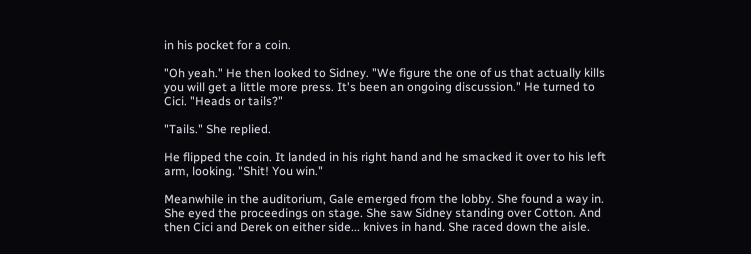in his pocket for a coin.

"Oh yeah." He then looked to Sidney. "We figure the one of us that actually kills you will get a little more press. It's been an ongoing discussion." He turned to Cici. "Heads or tails?"

"Tails." She replied.

He flipped the coin. It landed in his right hand and he smacked it over to his left arm, looking. "Shit! You win."

Meanwhile in the auditorium, Gale emerged from the lobby. She found a way in. She eyed the proceedings on stage. She saw Sidney standing over Cotton. And then Cici and Derek on either side... knives in hand. She raced down the aisle.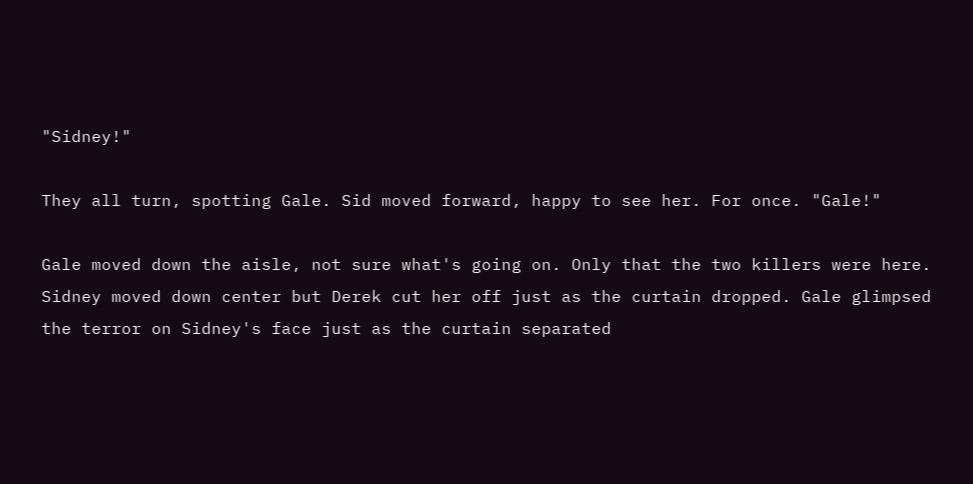"Sidney!"

They all turn, spotting Gale. Sid moved forward, happy to see her. For once. "Gale!"

Gale moved down the aisle, not sure what's going on. Only that the two killers were here. Sidney moved down center but Derek cut her off just as the curtain dropped. Gale glimpsed the terror on Sidney's face just as the curtain separated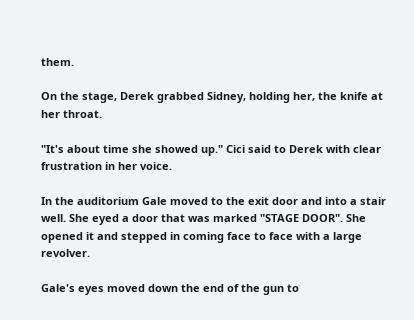them.

On the stage, Derek grabbed Sidney, holding her, the knife at her throat.

"It's about time she showed up." Cici said to Derek with clear frustration in her voice.

In the auditorium Gale moved to the exit door and into a stair well. She eyed a door that was marked "STAGE DOOR". She opened it and stepped in coming face to face with a large revolver.

Gale's eyes moved down the end of the gun to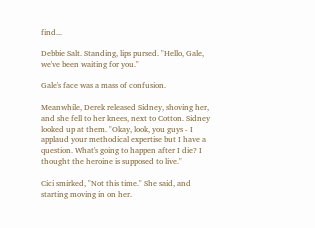find...

Debbie Salt. Standing, lips pursed. "Hello, Gale, we've been waiting for you."

Gale's face was a mass of confusion.

Meanwhile, Derek released Sidney, shoving her, and she fell to her knees, next to Cotton. Sidney looked up at them. "Okay, look, you guys - I applaud your methodical expertise but I have a question. What's going to happen after I die? I thought the heroine is supposed to live."

Cici smirked, "Not this time." She said, and starting moving in on her.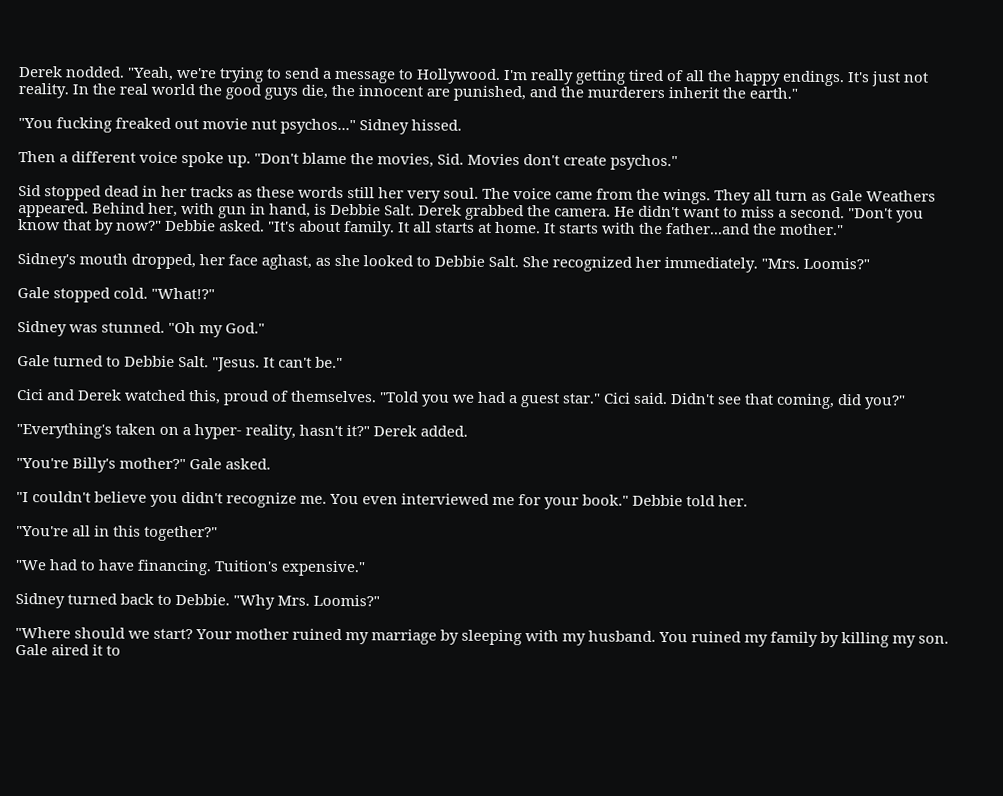Derek nodded. "Yeah, we're trying to send a message to Hollywood. I'm really getting tired of all the happy endings. It's just not reality. In the real world the good guys die, the innocent are punished, and the murderers inherit the earth."

"You fucking freaked out movie nut psychos..." Sidney hissed.

Then a different voice spoke up. "Don't blame the movies, Sid. Movies don't create psychos."

Sid stopped dead in her tracks as these words still her very soul. The voice came from the wings. They all turn as Gale Weathers appeared. Behind her, with gun in hand, is Debbie Salt. Derek grabbed the camera. He didn't want to miss a second. "Don't you know that by now?" Debbie asked. "It's about family. It all starts at home. It starts with the father...and the mother."

Sidney's mouth dropped, her face aghast, as she looked to Debbie Salt. She recognized her immediately. "Mrs. Loomis?"

Gale stopped cold. "What!?"

Sidney was stunned. "Oh my God."

Gale turned to Debbie Salt. "Jesus. It can't be."

Cici and Derek watched this, proud of themselves. "Told you we had a guest star." Cici said. Didn't see that coming, did you?"

"Everything's taken on a hyper- reality, hasn't it?" Derek added.

"You're Billy's mother?" Gale asked.

"I couldn't believe you didn't recognize me. You even interviewed me for your book." Debbie told her.

"You're all in this together?"

"We had to have financing. Tuition's expensive."

Sidney turned back to Debbie. "Why Mrs. Loomis?"

"Where should we start? Your mother ruined my marriage by sleeping with my husband. You ruined my family by killing my son. Gale aired it to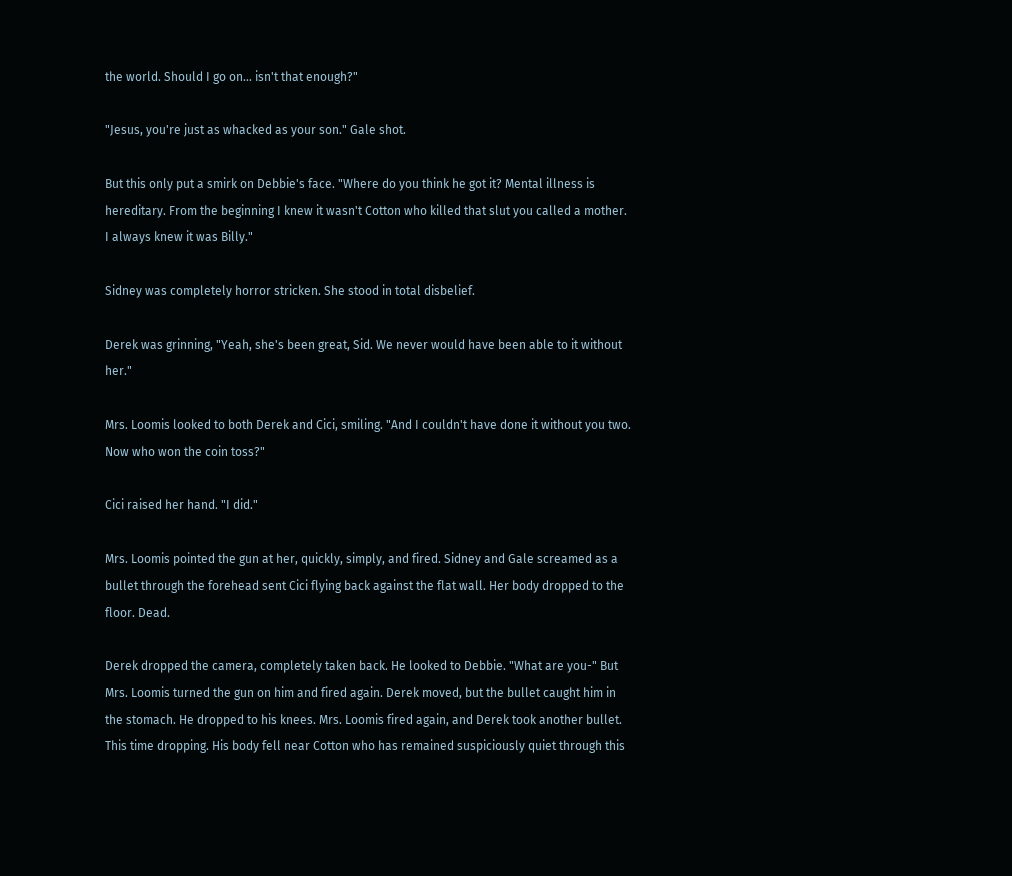the world. Should I go on... isn't that enough?"

"Jesus, you're just as whacked as your son." Gale shot.

But this only put a smirk on Debbie's face. "Where do you think he got it? Mental illness is hereditary. From the beginning I knew it wasn't Cotton who killed that slut you called a mother. I always knew it was Billy."

Sidney was completely horror stricken. She stood in total disbelief.

Derek was grinning, "Yeah, she's been great, Sid. We never would have been able to it without her."

Mrs. Loomis looked to both Derek and Cici, smiling. "And I couldn't have done it without you two. Now who won the coin toss?"

Cici raised her hand. "I did."

Mrs. Loomis pointed the gun at her, quickly, simply, and fired. Sidney and Gale screamed as a bullet through the forehead sent Cici flying back against the flat wall. Her body dropped to the floor. Dead.

Derek dropped the camera, completely taken back. He looked to Debbie. "What are you-" But Mrs. Loomis turned the gun on him and fired again. Derek moved, but the bullet caught him in the stomach. He dropped to his knees. Mrs. Loomis fired again, and Derek took another bullet. This time dropping. His body fell near Cotton who has remained suspiciously quiet through this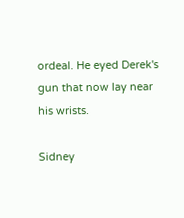ordeal. He eyed Derek's gun that now lay near his wrists.

Sidney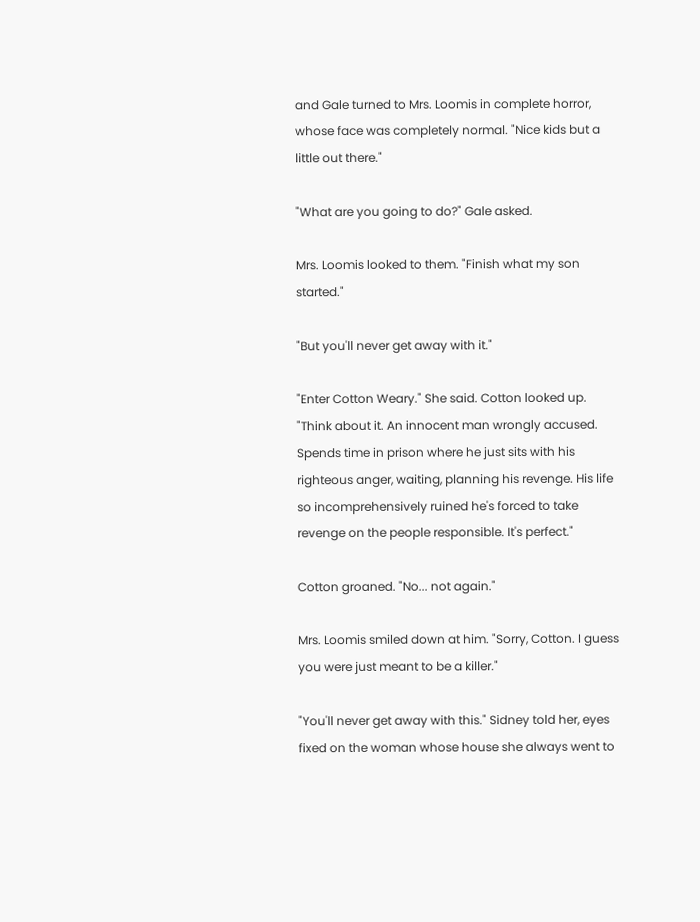and Gale turned to Mrs. Loomis in complete horror, whose face was completely normal. "Nice kids but a little out there."

"What are you going to do?" Gale asked.

Mrs. Loomis looked to them. "Finish what my son started."

"But you'll never get away with it."

"Enter Cotton Weary." She said. Cotton looked up. "Think about it. An innocent man wrongly accused. Spends time in prison where he just sits with his righteous anger, waiting, planning his revenge. His life so incomprehensively ruined he's forced to take revenge on the people responsible. It's perfect."

Cotton groaned. "No... not again."

Mrs. Loomis smiled down at him. "Sorry, Cotton. I guess you were just meant to be a killer."

"You'll never get away with this." Sidney told her, eyes fixed on the woman whose house she always went to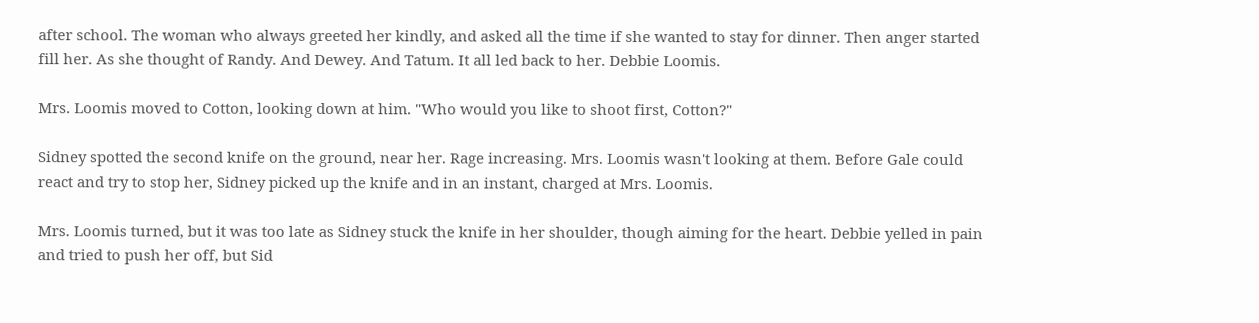after school. The woman who always greeted her kindly, and asked all the time if she wanted to stay for dinner. Then anger started fill her. As she thought of Randy. And Dewey. And Tatum. It all led back to her. Debbie Loomis.

Mrs. Loomis moved to Cotton, looking down at him. "Who would you like to shoot first, Cotton?"

Sidney spotted the second knife on the ground, near her. Rage increasing. Mrs. Loomis wasn't looking at them. Before Gale could react and try to stop her, Sidney picked up the knife and in an instant, charged at Mrs. Loomis.

Mrs. Loomis turned, but it was too late as Sidney stuck the knife in her shoulder, though aiming for the heart. Debbie yelled in pain and tried to push her off, but Sid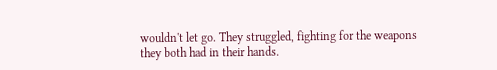wouldn't let go. They struggled, fighting for the weapons they both had in their hands.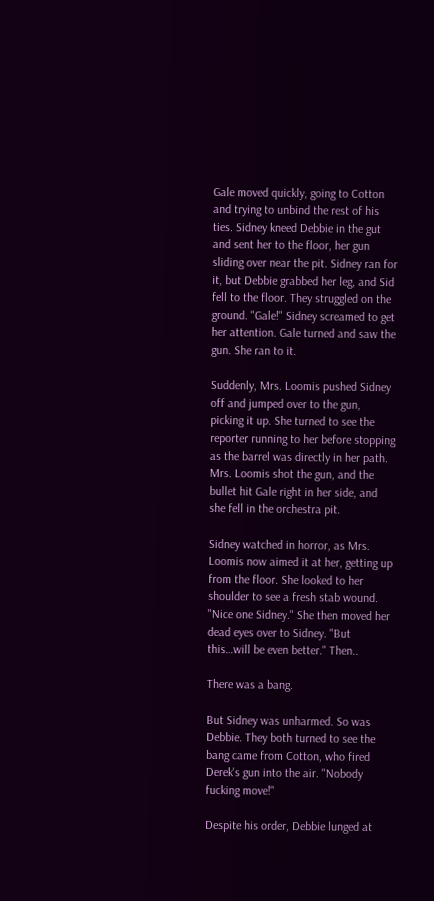Gale moved quickly, going to Cotton and trying to unbind the rest of his ties. Sidney kneed Debbie in the gut and sent her to the floor, her gun sliding over near the pit. Sidney ran for it, but Debbie grabbed her leg, and Sid fell to the floor. They struggled on the ground. "Gale!" Sidney screamed to get her attention. Gale turned and saw the gun. She ran to it.

Suddenly, Mrs. Loomis pushed Sidney off and jumped over to the gun, picking it up. She turned to see the reporter running to her before stopping as the barrel was directly in her path. Mrs. Loomis shot the gun, and the bullet hit Gale right in her side, and she fell in the orchestra pit.

Sidney watched in horror, as Mrs. Loomis now aimed it at her, getting up from the floor. She looked to her shoulder to see a fresh stab wound. "Nice one Sidney." She then moved her dead eyes over to Sidney. "But this…will be even better." Then..

There was a bang.

But Sidney was unharmed. So was Debbie. They both turned to see the bang came from Cotton, who fired Derek's gun into the air. "Nobody fucking move!"

Despite his order, Debbie lunged at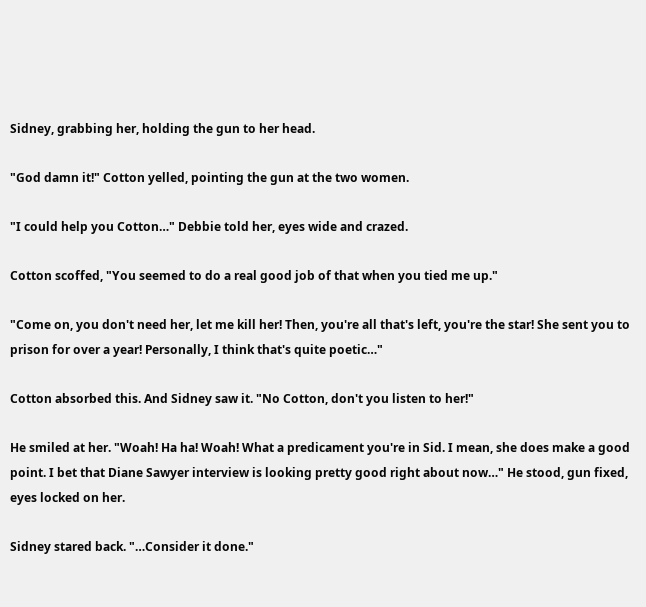Sidney, grabbing her, holding the gun to her head.

"God damn it!" Cotton yelled, pointing the gun at the two women.

"I could help you Cotton…" Debbie told her, eyes wide and crazed.

Cotton scoffed, "You seemed to do a real good job of that when you tied me up."

"Come on, you don't need her, let me kill her! Then, you're all that's left, you're the star! She sent you to prison for over a year! Personally, I think that's quite poetic…"

Cotton absorbed this. And Sidney saw it. "No Cotton, don't you listen to her!"

He smiled at her. "Woah! Ha ha! Woah! What a predicament you're in Sid. I mean, she does make a good point. I bet that Diane Sawyer interview is looking pretty good right about now…" He stood, gun fixed, eyes locked on her.

Sidney stared back. "…Consider it done."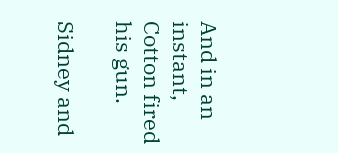And in an instant, Cotton fired his gun.

Sidney and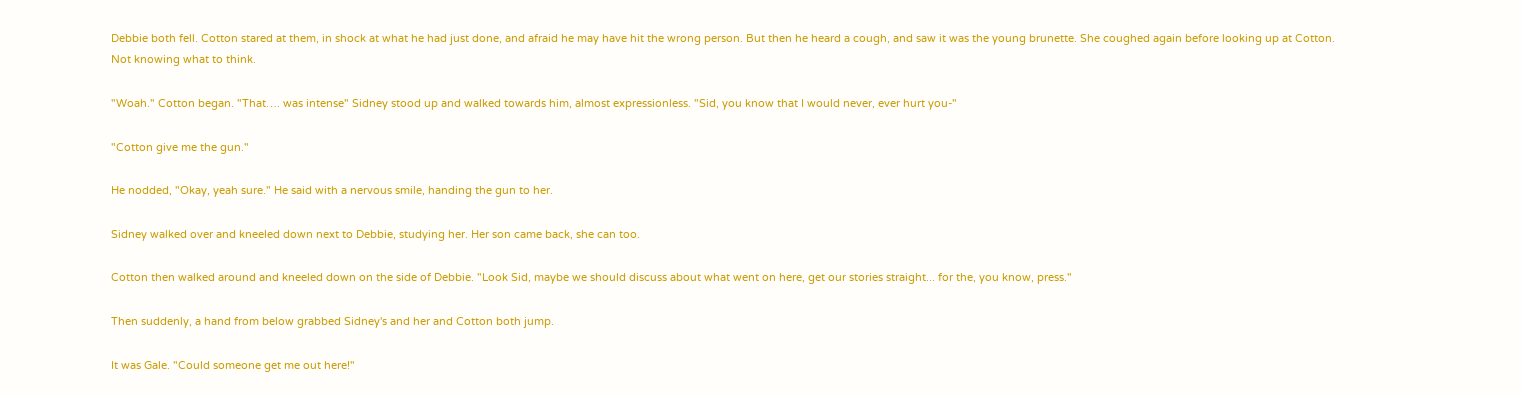Debbie both fell. Cotton stared at them, in shock at what he had just done, and afraid he may have hit the wrong person. But then he heard a cough, and saw it was the young brunette. She coughed again before looking up at Cotton. Not knowing what to think.

"Woah." Cotton began. "That…. was intense" Sidney stood up and walked towards him, almost expressionless. "Sid, you know that I would never, ever hurt you-"

"Cotton give me the gun."

He nodded, "Okay, yeah sure." He said with a nervous smile, handing the gun to her.

Sidney walked over and kneeled down next to Debbie, studying her. Her son came back, she can too.

Cotton then walked around and kneeled down on the side of Debbie. "Look Sid, maybe we should discuss about what went on here, get our stories straight... for the, you know, press."

Then suddenly, a hand from below grabbed Sidney's and her and Cotton both jump.

It was Gale. "Could someone get me out here!"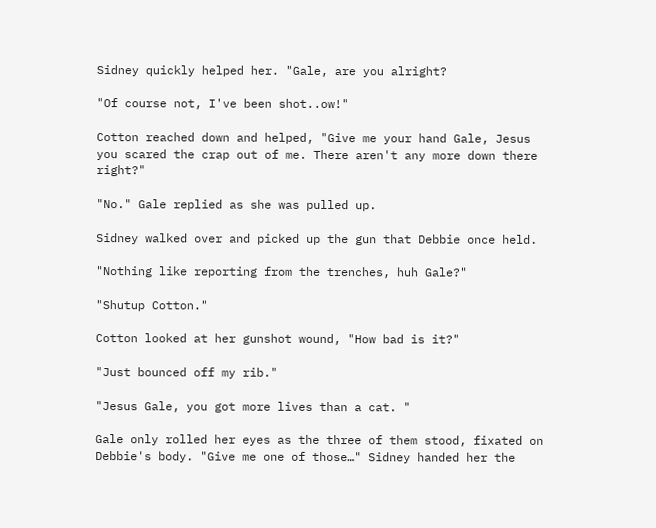Sidney quickly helped her. "Gale, are you alright?

"Of course not, I've been shot..ow!"

Cotton reached down and helped, "Give me your hand Gale, Jesus you scared the crap out of me. There aren't any more down there right?"

"No." Gale replied as she was pulled up.

Sidney walked over and picked up the gun that Debbie once held.

"Nothing like reporting from the trenches, huh Gale?"

"Shutup Cotton."

Cotton looked at her gunshot wound, "How bad is it?"

"Just bounced off my rib."

"Jesus Gale, you got more lives than a cat. "

Gale only rolled her eyes as the three of them stood, fixated on Debbie's body. "Give me one of those…" Sidney handed her the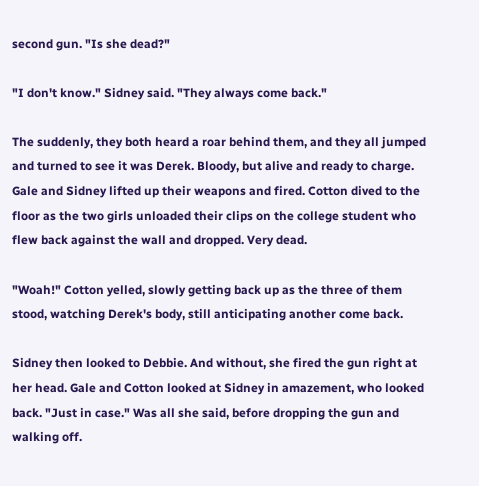second gun. "Is she dead?"

"I don't know." Sidney said. "They always come back."

The suddenly, they both heard a roar behind them, and they all jumped and turned to see it was Derek. Bloody, but alive and ready to charge. Gale and Sidney lifted up their weapons and fired. Cotton dived to the floor as the two girls unloaded their clips on the college student who flew back against the wall and dropped. Very dead.

"Woah!" Cotton yelled, slowly getting back up as the three of them stood, watching Derek's body, still anticipating another come back.

Sidney then looked to Debbie. And without, she fired the gun right at her head. Gale and Cotton looked at Sidney in amazement, who looked back. "Just in case." Was all she said, before dropping the gun and walking off.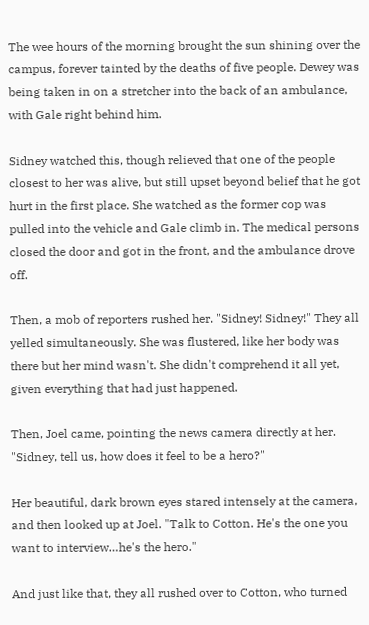The wee hours of the morning brought the sun shining over the campus, forever tainted by the deaths of five people. Dewey was being taken in on a stretcher into the back of an ambulance, with Gale right behind him.

Sidney watched this, though relieved that one of the people closest to her was alive, but still upset beyond belief that he got hurt in the first place. She watched as the former cop was pulled into the vehicle and Gale climb in. The medical persons closed the door and got in the front, and the ambulance drove off.

Then, a mob of reporters rushed her. "Sidney! Sidney!" They all yelled simultaneously. She was flustered, like her body was there but her mind wasn't. She didn't comprehend it all yet, given everything that had just happened.

Then, Joel came, pointing the news camera directly at her. "Sidney, tell us, how does it feel to be a hero?"

Her beautiful, dark brown eyes stared intensely at the camera, and then looked up at Joel. "Talk to Cotton. He's the one you want to interview…he's the hero."

And just like that, they all rushed over to Cotton, who turned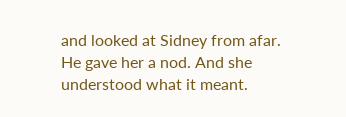and looked at Sidney from afar. He gave her a nod. And she understood what it meant.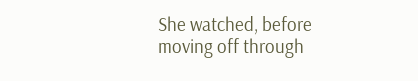She watched, before moving off through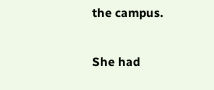the campus.

She had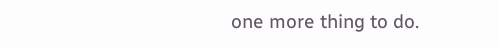one more thing to do.